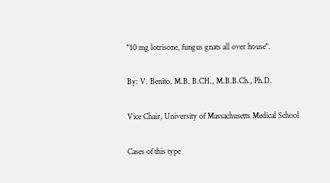"10 mg lotrisone, fungus gnats all over house".

By: V. Benito, M.B. B.CH., M.B.B.Ch., Ph.D.

Vice Chair, University of Massachusetts Medical School

Cases of this type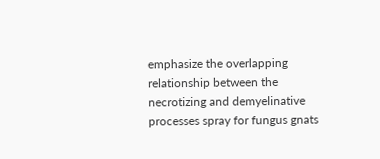emphasize the overlapping relationship between the necrotizing and demyelinative processes spray for fungus gnats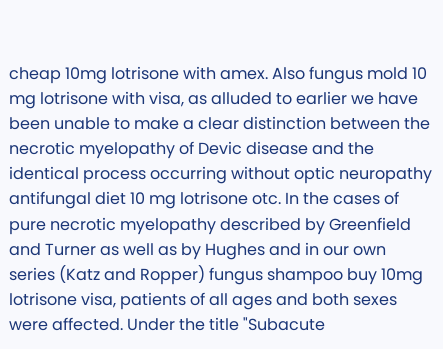cheap 10mg lotrisone with amex. Also fungus mold 10 mg lotrisone with visa, as alluded to earlier we have been unable to make a clear distinction between the necrotic myelopathy of Devic disease and the identical process occurring without optic neuropathy antifungal diet 10 mg lotrisone otc. In the cases of pure necrotic myelopathy described by Greenfield and Turner as well as by Hughes and in our own series (Katz and Ropper) fungus shampoo buy 10mg lotrisone visa, patients of all ages and both sexes were affected. Under the title "Subacute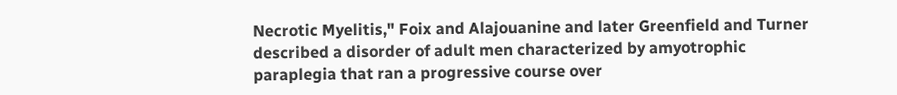Necrotic Myelitis," Foix and Alajouanine and later Greenfield and Turner described a disorder of adult men characterized by amyotrophic paraplegia that ran a progressive course over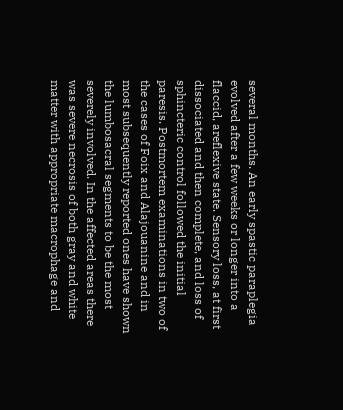several months. An early spastic paraplegia evolved after a few weeks or longer into a flaccid, areflexive state. Sensory loss, at first dissociated and then complete, and loss of sphincteric control followed the initial paresis. Postmortem examinations in two of the cases of Foix and Alajouanine and in most subsequently reported ones have shown the lumbosacral segments to be the most severely involved. In the affected areas there was severe necrosis of both gray and white matter with appropriate macrophage and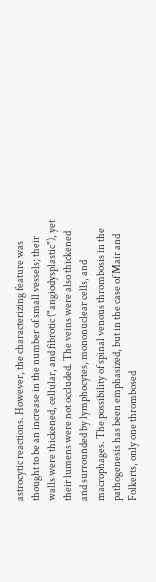astrocytic reactions. However, the characterizing feature was thought to be an increase in the number of small vessels; their walls were thickened, cellular, and fibrotic ("angiodysplastic"), yet their lumens were not occluded. The veins were also thickened and surrounded by lymphocytes, mononuclear cells, and macrophages. The possibility of spinal venous thrombosis in the pathogenesis has been emphasized, but in the case of Mair and Folkerts, only one thrombosed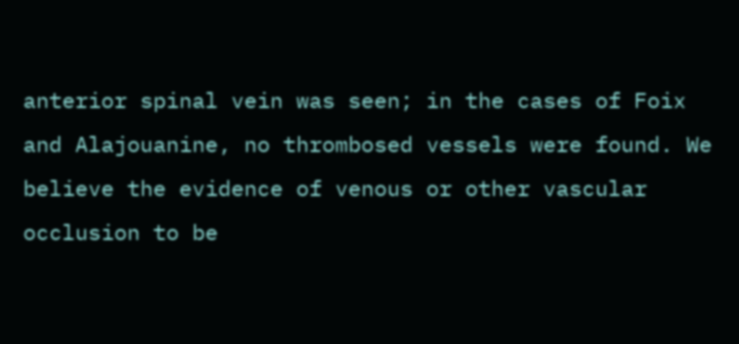anterior spinal vein was seen; in the cases of Foix and Alajouanine, no thrombosed vessels were found. We believe the evidence of venous or other vascular occlusion to be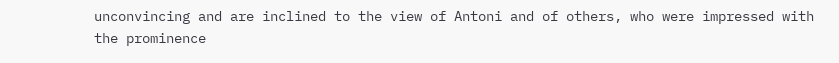unconvincing and are inclined to the view of Antoni and of others, who were impressed with the prominence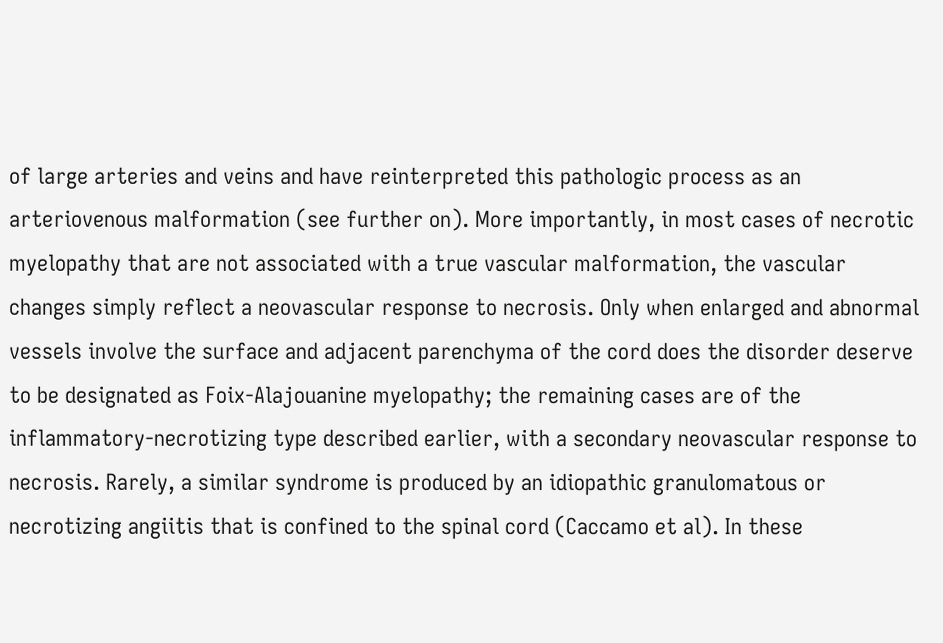of large arteries and veins and have reinterpreted this pathologic process as an arteriovenous malformation (see further on). More importantly, in most cases of necrotic myelopathy that are not associated with a true vascular malformation, the vascular changes simply reflect a neovascular response to necrosis. Only when enlarged and abnormal vessels involve the surface and adjacent parenchyma of the cord does the disorder deserve to be designated as Foix-Alajouanine myelopathy; the remaining cases are of the inflammatory-necrotizing type described earlier, with a secondary neovascular response to necrosis. Rarely, a similar syndrome is produced by an idiopathic granulomatous or necrotizing angiitis that is confined to the spinal cord (Caccamo et al). In these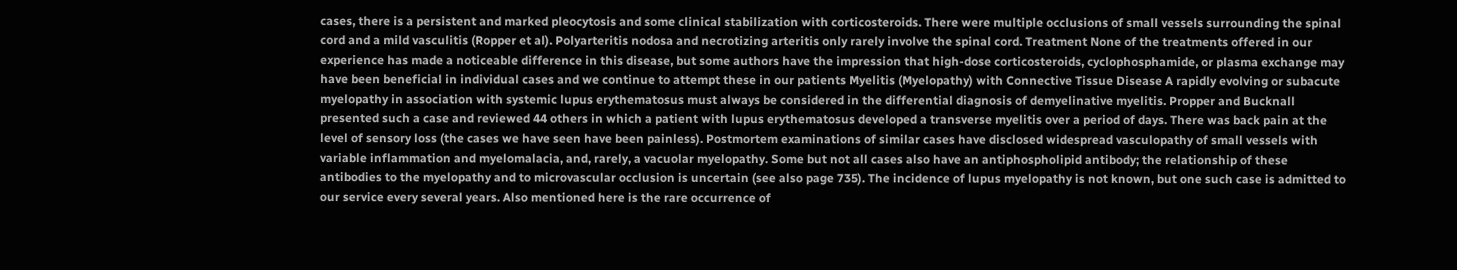cases, there is a persistent and marked pleocytosis and some clinical stabilization with corticosteroids. There were multiple occlusions of small vessels surrounding the spinal cord and a mild vasculitis (Ropper et al). Polyarteritis nodosa and necrotizing arteritis only rarely involve the spinal cord. Treatment None of the treatments offered in our experience has made a noticeable difference in this disease, but some authors have the impression that high-dose corticosteroids, cyclophosphamide, or plasma exchange may have been beneficial in individual cases and we continue to attempt these in our patients Myelitis (Myelopathy) with Connective Tissue Disease A rapidly evolving or subacute myelopathy in association with systemic lupus erythematosus must always be considered in the differential diagnosis of demyelinative myelitis. Propper and Bucknall presented such a case and reviewed 44 others in which a patient with lupus erythematosus developed a transverse myelitis over a period of days. There was back pain at the level of sensory loss (the cases we have seen have been painless). Postmortem examinations of similar cases have disclosed widespread vasculopathy of small vessels with variable inflammation and myelomalacia, and, rarely, a vacuolar myelopathy. Some but not all cases also have an antiphospholipid antibody; the relationship of these antibodies to the myelopathy and to microvascular occlusion is uncertain (see also page 735). The incidence of lupus myelopathy is not known, but one such case is admitted to our service every several years. Also mentioned here is the rare occurrence of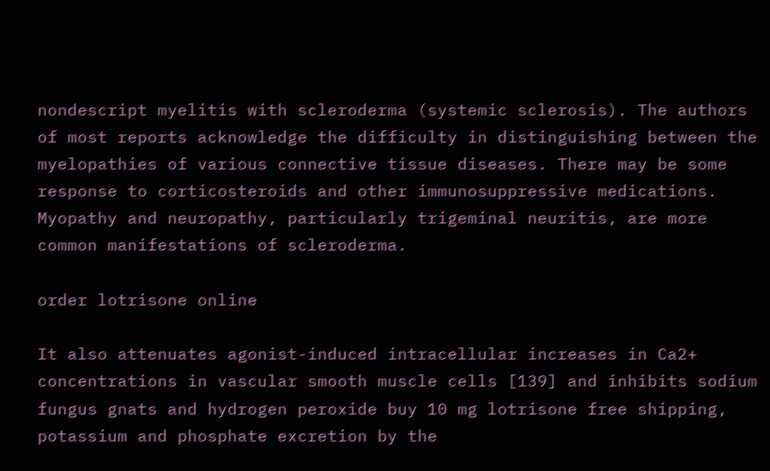nondescript myelitis with scleroderma (systemic sclerosis). The authors of most reports acknowledge the difficulty in distinguishing between the myelopathies of various connective tissue diseases. There may be some response to corticosteroids and other immunosuppressive medications. Myopathy and neuropathy, particularly trigeminal neuritis, are more common manifestations of scleroderma.

order lotrisone online

It also attenuates agonist-induced intracellular increases in Ca2+ concentrations in vascular smooth muscle cells [139] and inhibits sodium fungus gnats and hydrogen peroxide buy 10 mg lotrisone free shipping, potassium and phosphate excretion by the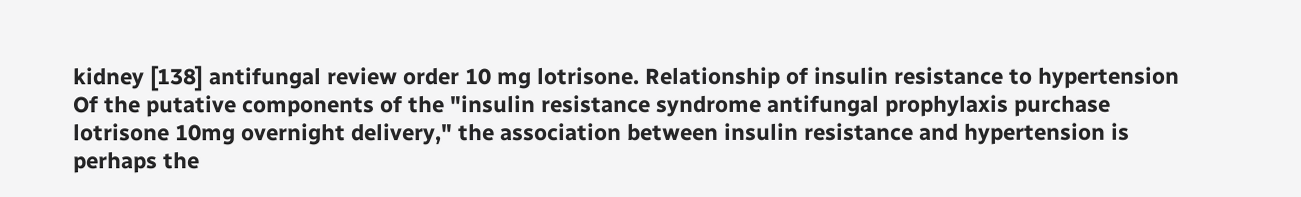kidney [138] antifungal review order 10 mg lotrisone. Relationship of insulin resistance to hypertension Of the putative components of the "insulin resistance syndrome antifungal prophylaxis purchase lotrisone 10mg overnight delivery," the association between insulin resistance and hypertension is perhaps the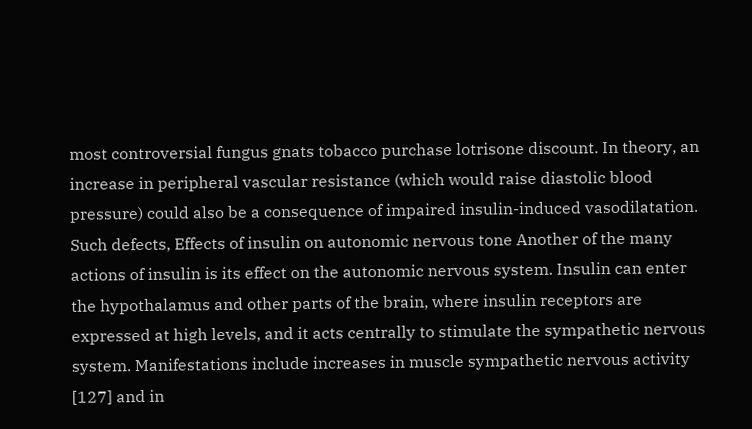most controversial fungus gnats tobacco purchase lotrisone discount. In theory, an increase in peripheral vascular resistance (which would raise diastolic blood pressure) could also be a consequence of impaired insulin-induced vasodilatation. Such defects, Effects of insulin on autonomic nervous tone Another of the many actions of insulin is its effect on the autonomic nervous system. Insulin can enter the hypothalamus and other parts of the brain, where insulin receptors are expressed at high levels, and it acts centrally to stimulate the sympathetic nervous system. Manifestations include increases in muscle sympathetic nervous activity [127] and in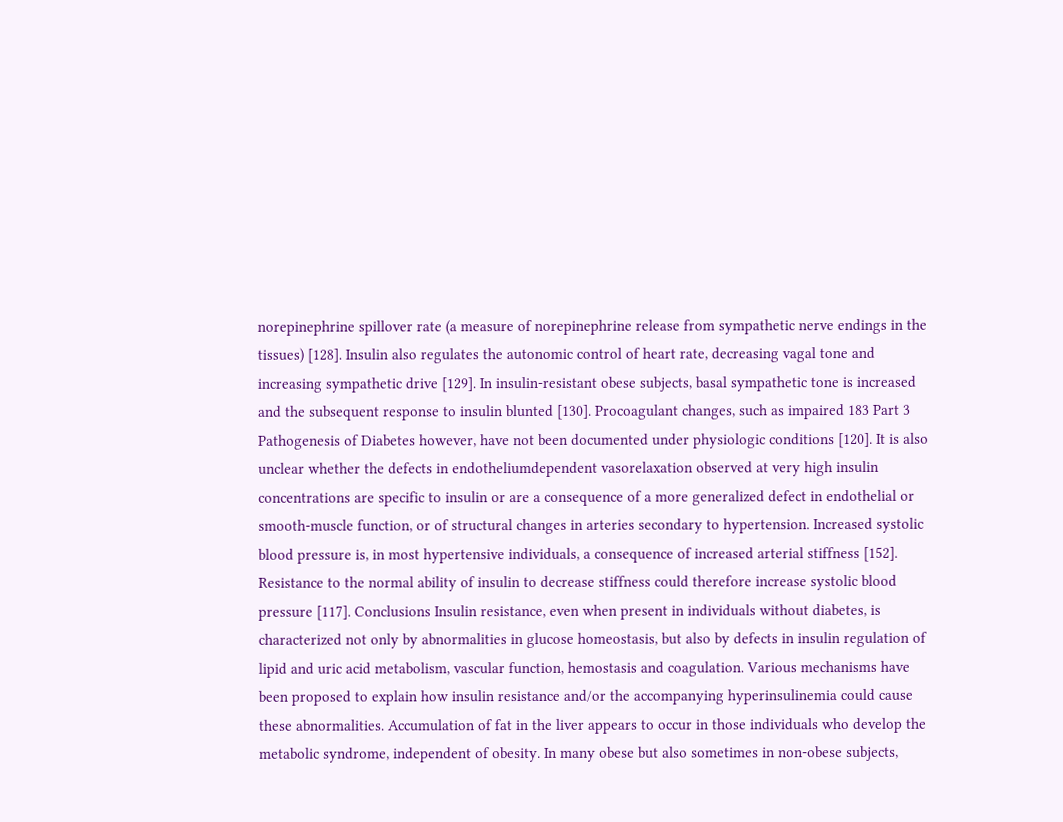norepinephrine spillover rate (a measure of norepinephrine release from sympathetic nerve endings in the tissues) [128]. Insulin also regulates the autonomic control of heart rate, decreasing vagal tone and increasing sympathetic drive [129]. In insulin-resistant obese subjects, basal sympathetic tone is increased and the subsequent response to insulin blunted [130]. Procoagulant changes, such as impaired 183 Part 3 Pathogenesis of Diabetes however, have not been documented under physiologic conditions [120]. It is also unclear whether the defects in endotheliumdependent vasorelaxation observed at very high insulin concentrations are specific to insulin or are a consequence of a more generalized defect in endothelial or smooth-muscle function, or of structural changes in arteries secondary to hypertension. Increased systolic blood pressure is, in most hypertensive individuals, a consequence of increased arterial stiffness [152]. Resistance to the normal ability of insulin to decrease stiffness could therefore increase systolic blood pressure [117]. Conclusions Insulin resistance, even when present in individuals without diabetes, is characterized not only by abnormalities in glucose homeostasis, but also by defects in insulin regulation of lipid and uric acid metabolism, vascular function, hemostasis and coagulation. Various mechanisms have been proposed to explain how insulin resistance and/or the accompanying hyperinsulinemia could cause these abnormalities. Accumulation of fat in the liver appears to occur in those individuals who develop the metabolic syndrome, independent of obesity. In many obese but also sometimes in non-obese subjects,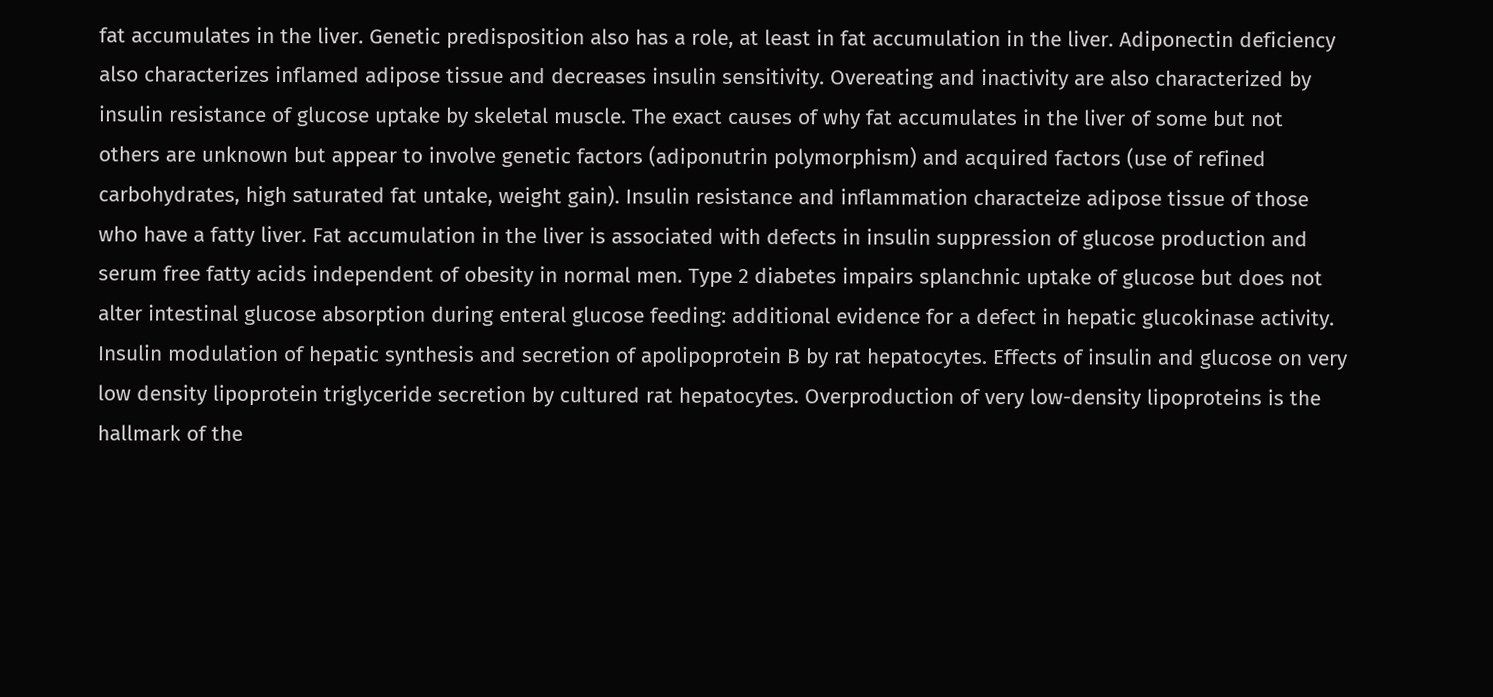fat accumulates in the liver. Genetic predisposition also has a role, at least in fat accumulation in the liver. Adiponectin deficiency also characterizes inflamed adipose tissue and decreases insulin sensitivity. Overeating and inactivity are also characterized by insulin resistance of glucose uptake by skeletal muscle. The exact causes of why fat accumulates in the liver of some but not others are unknown but appear to involve genetic factors (adiponutrin polymorphism) and acquired factors (use of refined carbohydrates, high saturated fat untake, weight gain). Insulin resistance and inflammation characteize adipose tissue of those who have a fatty liver. Fat accumulation in the liver is associated with defects in insulin suppression of glucose production and serum free fatty acids independent of obesity in normal men. Type 2 diabetes impairs splanchnic uptake of glucose but does not alter intestinal glucose absorption during enteral glucose feeding: additional evidence for a defect in hepatic glucokinase activity. Insulin modulation of hepatic synthesis and secretion of apolipoprotein B by rat hepatocytes. Effects of insulin and glucose on very low density lipoprotein triglyceride secretion by cultured rat hepatocytes. Overproduction of very low-density lipoproteins is the hallmark of the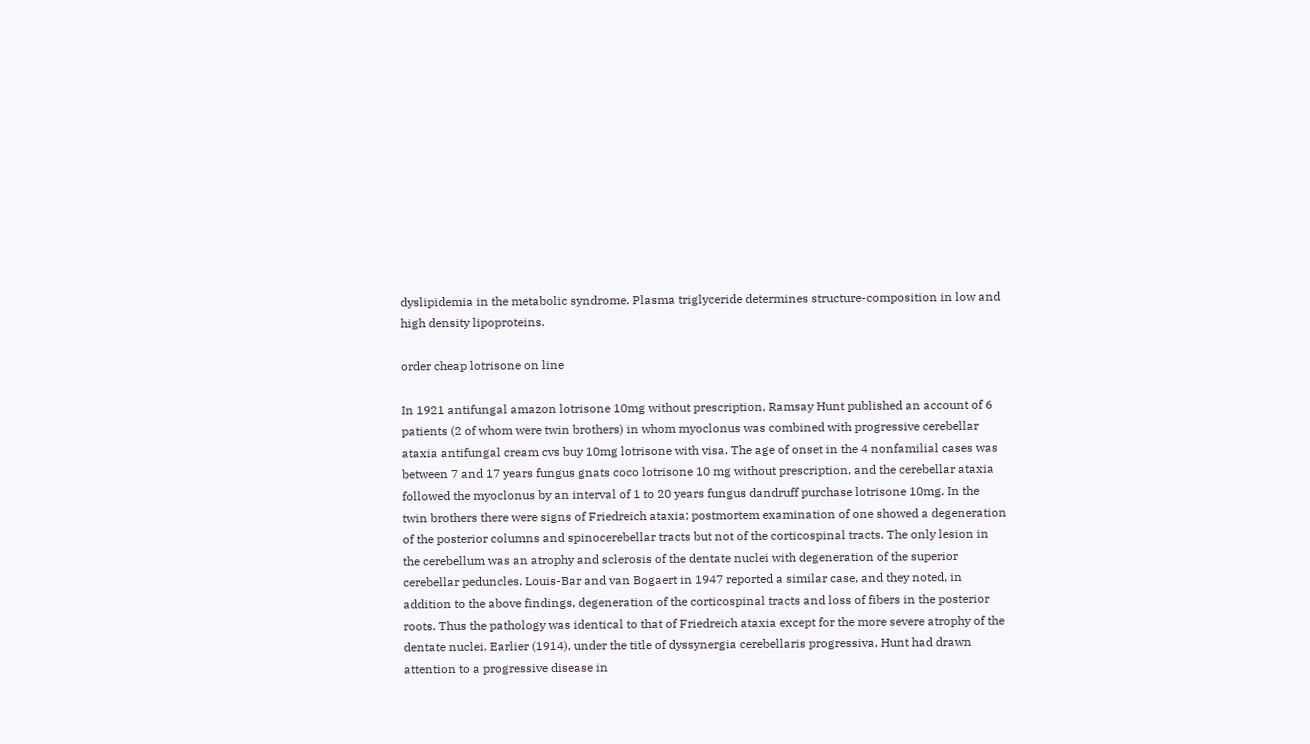dyslipidemia in the metabolic syndrome. Plasma triglyceride determines structure-composition in low and high density lipoproteins.

order cheap lotrisone on line

In 1921 antifungal amazon lotrisone 10mg without prescription, Ramsay Hunt published an account of 6 patients (2 of whom were twin brothers) in whom myoclonus was combined with progressive cerebellar ataxia antifungal cream cvs buy 10mg lotrisone with visa. The age of onset in the 4 nonfamilial cases was between 7 and 17 years fungus gnats coco lotrisone 10 mg without prescription, and the cerebellar ataxia followed the myoclonus by an interval of 1 to 20 years fungus dandruff purchase lotrisone 10mg. In the twin brothers there were signs of Friedreich ataxia; postmortem examination of one showed a degeneration of the posterior columns and spinocerebellar tracts but not of the corticospinal tracts. The only lesion in the cerebellum was an atrophy and sclerosis of the dentate nuclei with degeneration of the superior cerebellar peduncles. Louis-Bar and van Bogaert in 1947 reported a similar case, and they noted, in addition to the above findings, degeneration of the corticospinal tracts and loss of fibers in the posterior roots. Thus the pathology was identical to that of Friedreich ataxia except for the more severe atrophy of the dentate nuclei. Earlier (1914), under the title of dyssynergia cerebellaris progressiva, Hunt had drawn attention to a progressive disease in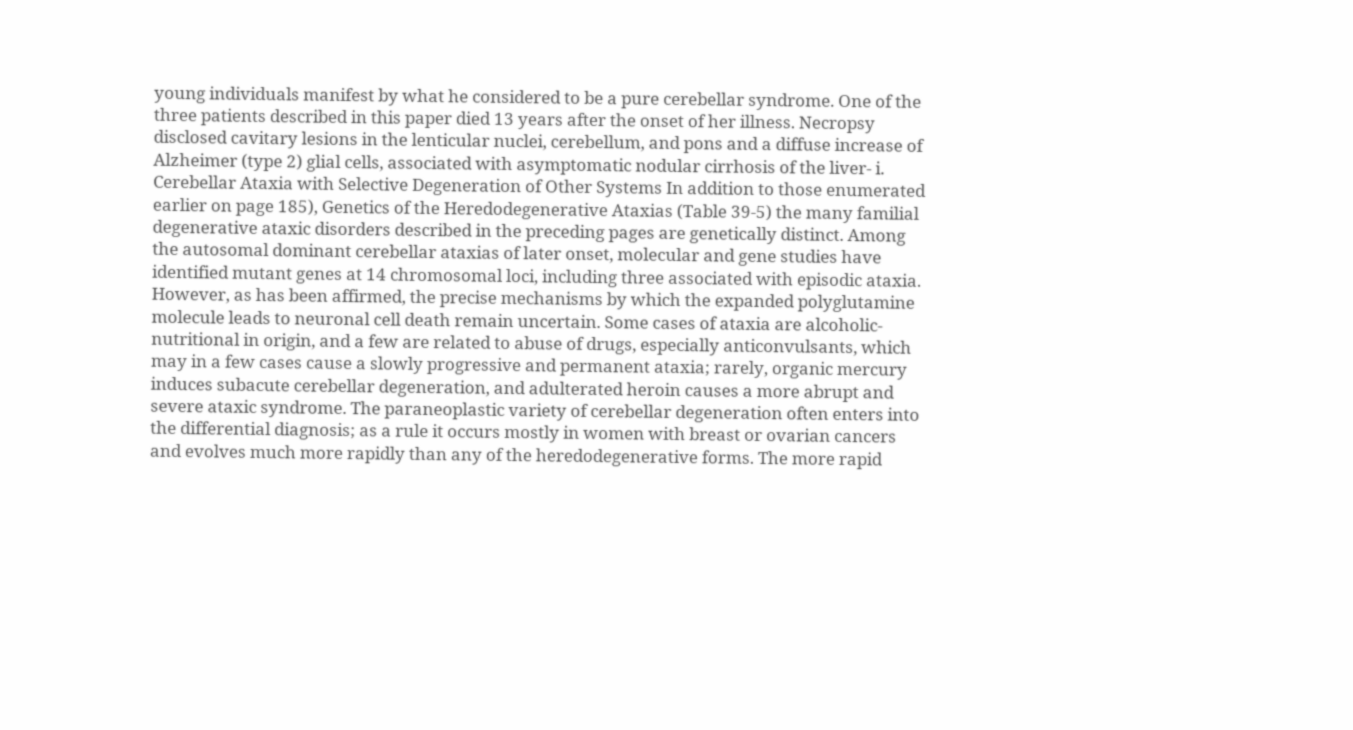young individuals manifest by what he considered to be a pure cerebellar syndrome. One of the three patients described in this paper died 13 years after the onset of her illness. Necropsy disclosed cavitary lesions in the lenticular nuclei, cerebellum, and pons and a diffuse increase of Alzheimer (type 2) glial cells, associated with asymptomatic nodular cirrhosis of the liver- i. Cerebellar Ataxia with Selective Degeneration of Other Systems In addition to those enumerated earlier on page 185), Genetics of the Heredodegenerative Ataxias (Table 39-5) the many familial degenerative ataxic disorders described in the preceding pages are genetically distinct. Among the autosomal dominant cerebellar ataxias of later onset, molecular and gene studies have identified mutant genes at 14 chromosomal loci, including three associated with episodic ataxia. However, as has been affirmed, the precise mechanisms by which the expanded polyglutamine molecule leads to neuronal cell death remain uncertain. Some cases of ataxia are alcoholic-nutritional in origin, and a few are related to abuse of drugs, especially anticonvulsants, which may in a few cases cause a slowly progressive and permanent ataxia; rarely, organic mercury induces subacute cerebellar degeneration, and adulterated heroin causes a more abrupt and severe ataxic syndrome. The paraneoplastic variety of cerebellar degeneration often enters into the differential diagnosis; as a rule it occurs mostly in women with breast or ovarian cancers and evolves much more rapidly than any of the heredodegenerative forms. The more rapid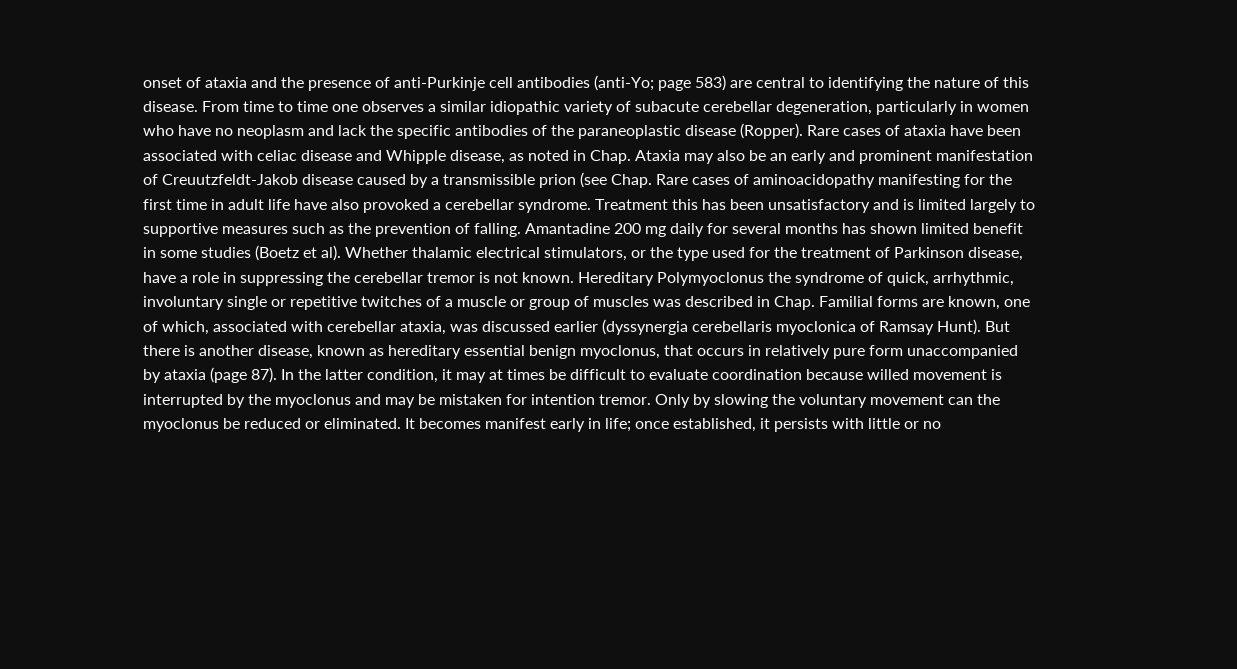onset of ataxia and the presence of anti-Purkinje cell antibodies (anti-Yo; page 583) are central to identifying the nature of this disease. From time to time one observes a similar idiopathic variety of subacute cerebellar degeneration, particularly in women who have no neoplasm and lack the specific antibodies of the paraneoplastic disease (Ropper). Rare cases of ataxia have been associated with celiac disease and Whipple disease, as noted in Chap. Ataxia may also be an early and prominent manifestation of Creuutzfeldt-Jakob disease caused by a transmissible prion (see Chap. Rare cases of aminoacidopathy manifesting for the first time in adult life have also provoked a cerebellar syndrome. Treatment this has been unsatisfactory and is limited largely to supportive measures such as the prevention of falling. Amantadine 200 mg daily for several months has shown limited benefit in some studies (Boetz et al). Whether thalamic electrical stimulators, or the type used for the treatment of Parkinson disease, have a role in suppressing the cerebellar tremor is not known. Hereditary Polymyoclonus the syndrome of quick, arrhythmic, involuntary single or repetitive twitches of a muscle or group of muscles was described in Chap. Familial forms are known, one of which, associated with cerebellar ataxia, was discussed earlier (dyssynergia cerebellaris myoclonica of Ramsay Hunt). But there is another disease, known as hereditary essential benign myoclonus, that occurs in relatively pure form unaccompanied by ataxia (page 87). In the latter condition, it may at times be difficult to evaluate coordination because willed movement is interrupted by the myoclonus and may be mistaken for intention tremor. Only by slowing the voluntary movement can the myoclonus be reduced or eliminated. It becomes manifest early in life; once established, it persists with little or no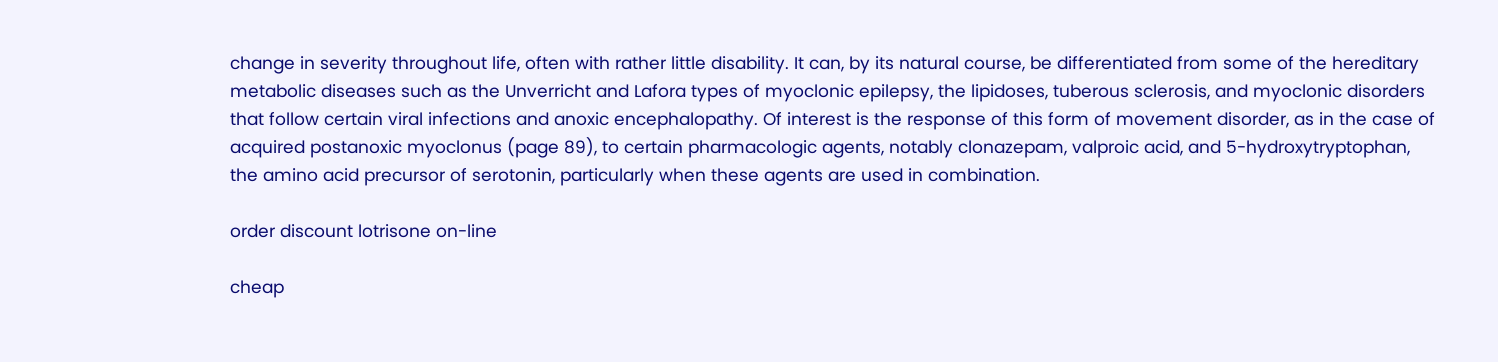change in severity throughout life, often with rather little disability. It can, by its natural course, be differentiated from some of the hereditary metabolic diseases such as the Unverricht and Lafora types of myoclonic epilepsy, the lipidoses, tuberous sclerosis, and myoclonic disorders that follow certain viral infections and anoxic encephalopathy. Of interest is the response of this form of movement disorder, as in the case of acquired postanoxic myoclonus (page 89), to certain pharmacologic agents, notably clonazepam, valproic acid, and 5-hydroxytryptophan, the amino acid precursor of serotonin, particularly when these agents are used in combination.

order discount lotrisone on-line

cheap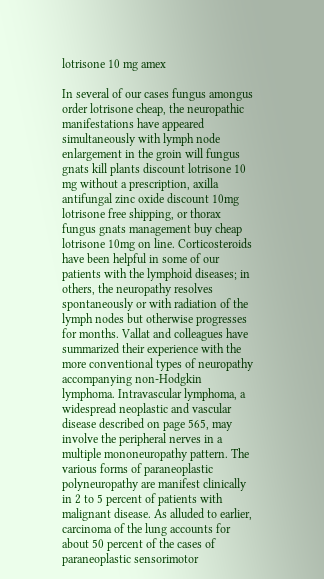lotrisone 10 mg amex

In several of our cases fungus amongus order lotrisone cheap, the neuropathic manifestations have appeared simultaneously with lymph node enlargement in the groin will fungus gnats kill plants discount lotrisone 10 mg without a prescription, axilla antifungal zinc oxide discount 10mg lotrisone free shipping, or thorax fungus gnats management buy cheap lotrisone 10mg on line. Corticosteroids have been helpful in some of our patients with the lymphoid diseases; in others, the neuropathy resolves spontaneously or with radiation of the lymph nodes but otherwise progresses for months. Vallat and colleagues have summarized their experience with the more conventional types of neuropathy accompanying non-Hodgkin lymphoma. Intravascular lymphoma, a widespread neoplastic and vascular disease described on page 565, may involve the peripheral nerves in a multiple mononeuropathy pattern. The various forms of paraneoplastic polyneuropathy are manifest clinically in 2 to 5 percent of patients with malignant disease. As alluded to earlier, carcinoma of the lung accounts for about 50 percent of the cases of paraneoplastic sensorimotor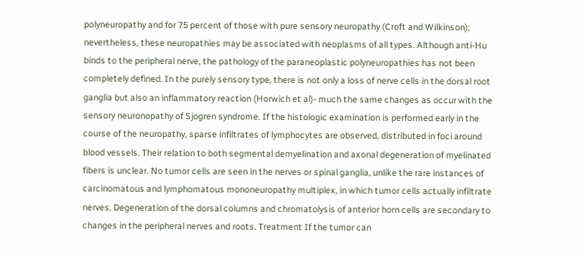polyneuropathy and for 75 percent of those with pure sensory neuropathy (Croft and Wilkinson); nevertheless, these neuropathies may be associated with neoplasms of all types. Although anti-Hu binds to the peripheral nerve, the pathology of the paraneoplastic polyneuropathies has not been completely defined. In the purely sensory type, there is not only a loss of nerve cells in the dorsal root ganglia but also an inflammatory reaction (Horwich et al)- much the same changes as occur with the sensory neuronopathy of Sjogren syndrome. If the histologic examination is performed early in the course of the neuropathy, sparse infiltrates of lymphocytes are observed, distributed in foci around blood vessels. Their relation to both segmental demyelination and axonal degeneration of myelinated fibers is unclear. No tumor cells are seen in the nerves or spinal ganglia, unlike the rare instances of carcinomatous and lymphomatous mononeuropathy multiplex, in which tumor cells actually infiltrate nerves. Degeneration of the dorsal columns and chromatolysis of anterior horn cells are secondary to changes in the peripheral nerves and roots. Treatment If the tumor can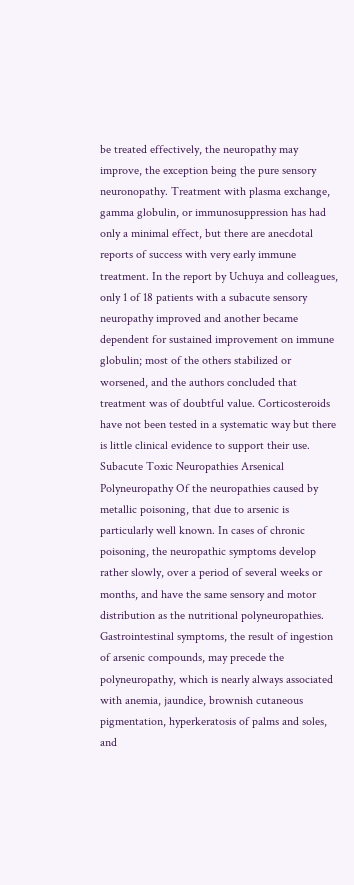be treated effectively, the neuropathy may improve, the exception being the pure sensory neuronopathy. Treatment with plasma exchange, gamma globulin, or immunosuppression has had only a minimal effect, but there are anecdotal reports of success with very early immune treatment. In the report by Uchuya and colleagues, only 1 of 18 patients with a subacute sensory neuropathy improved and another became dependent for sustained improvement on immune globulin; most of the others stabilized or worsened, and the authors concluded that treatment was of doubtful value. Corticosteroids have not been tested in a systematic way but there is little clinical evidence to support their use. Subacute Toxic Neuropathies Arsenical Polyneuropathy Of the neuropathies caused by metallic poisoning, that due to arsenic is particularly well known. In cases of chronic poisoning, the neuropathic symptoms develop rather slowly, over a period of several weeks or months, and have the same sensory and motor distribution as the nutritional polyneuropathies. Gastrointestinal symptoms, the result of ingestion of arsenic compounds, may precede the polyneuropathy, which is nearly always associated with anemia, jaundice, brownish cutaneous pigmentation, hyperkeratosis of palms and soles, and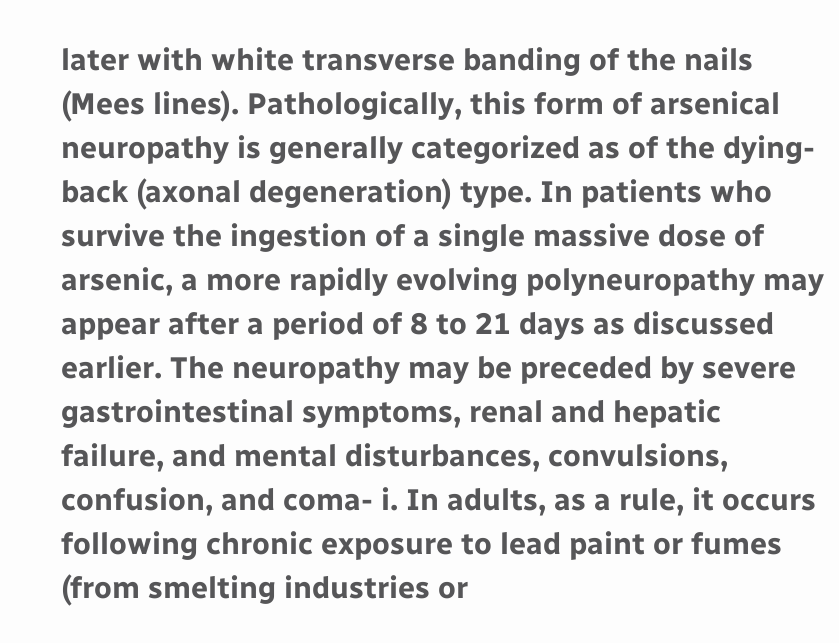later with white transverse banding of the nails (Mees lines). Pathologically, this form of arsenical neuropathy is generally categorized as of the dying-back (axonal degeneration) type. In patients who survive the ingestion of a single massive dose of arsenic, a more rapidly evolving polyneuropathy may appear after a period of 8 to 21 days as discussed earlier. The neuropathy may be preceded by severe gastrointestinal symptoms, renal and hepatic failure, and mental disturbances, convulsions, confusion, and coma- i. In adults, as a rule, it occurs following chronic exposure to lead paint or fumes (from smelting industries or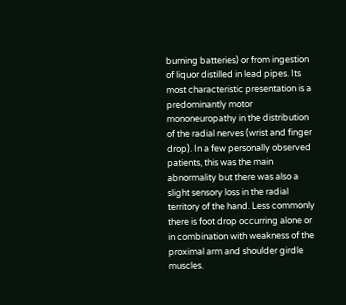burning batteries) or from ingestion of liquor distilled in lead pipes. Its most characteristic presentation is a predominantly motor mononeuropathy in the distribution of the radial nerves (wrist and finger drop). In a few personally observed patients, this was the main abnormality but there was also a slight sensory loss in the radial territory of the hand. Less commonly there is foot drop occurring alone or in combination with weakness of the proximal arm and shoulder girdle muscles.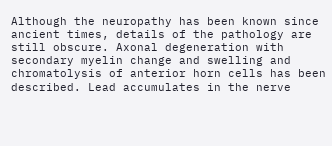Although the neuropathy has been known since ancient times, details of the pathology are still obscure. Axonal degeneration with secondary myelin change and swelling and chromatolysis of anterior horn cells has been described. Lead accumulates in the nerve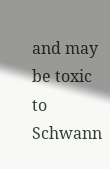and may be toxic to Schwann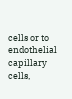cells or to endothelial capillary cells,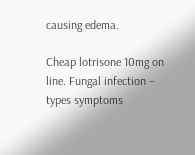causing edema.

Cheap lotrisone 10mg on line. Fungal infection – types symptoms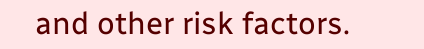and other risk factors.